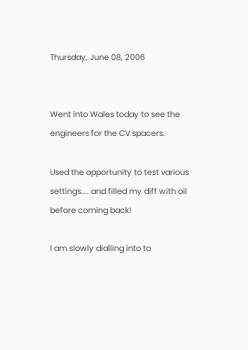Thursday, June 08, 2006


Went into Wales today to see the engineers for the CV spacers.

Used the opportunity to test various settings.... and filled my diff with oil before coming back!

I am slowly dialling into to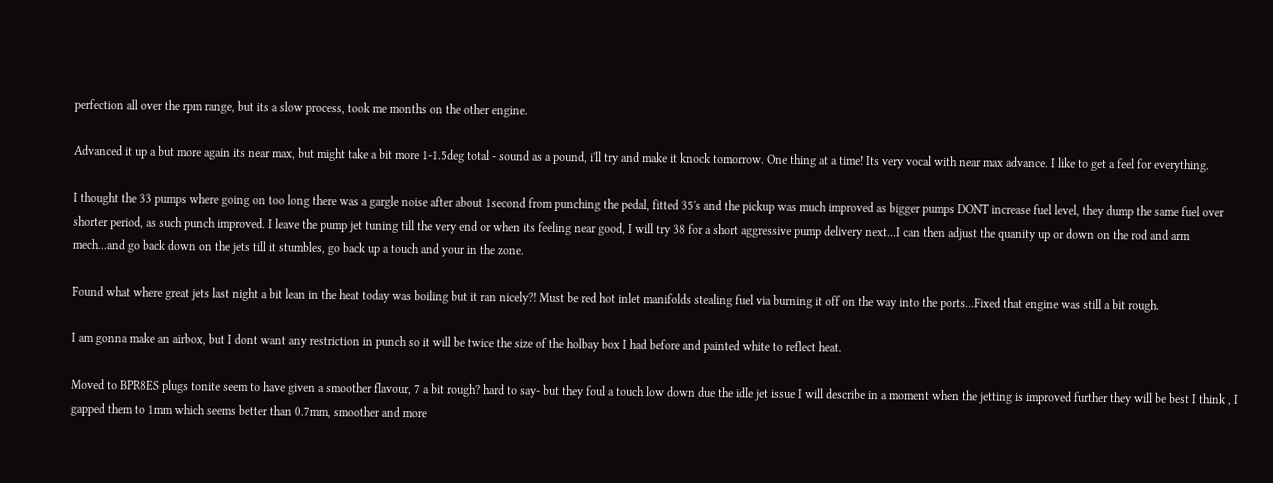perfection all over the rpm range, but its a slow process, took me months on the other engine.

Advanced it up a but more again its near max, but might take a bit more 1-1.5deg total - sound as a pound, i'll try and make it knock tomorrow. One thing at a time! Its very vocal with near max advance. I like to get a feel for everything.

I thought the 33 pumps where going on too long there was a gargle noise after about 1second from punching the pedal, fitted 35's and the pickup was much improved as bigger pumps DONT increase fuel level, they dump the same fuel over shorter period, as such punch improved. I leave the pump jet tuning till the very end or when its feeling near good, I will try 38 for a short aggressive pump delivery next...I can then adjust the quanity up or down on the rod and arm mech...and go back down on the jets till it stumbles, go back up a touch and your in the zone.

Found what where great jets last night a bit lean in the heat today was boiling but it ran nicely?! Must be red hot inlet manifolds stealing fuel via burning it off on the way into the ports...Fixed that engine was still a bit rough.

I am gonna make an airbox, but I dont want any restriction in punch so it will be twice the size of the holbay box I had before and painted white to reflect heat.

Moved to BPR8ES plugs tonite seem to have given a smoother flavour, 7 a bit rough? hard to say- but they foul a touch low down due the idle jet issue I will describe in a moment when the jetting is improved further they will be best I think , I gapped them to 1mm which seems better than 0.7mm, smoother and more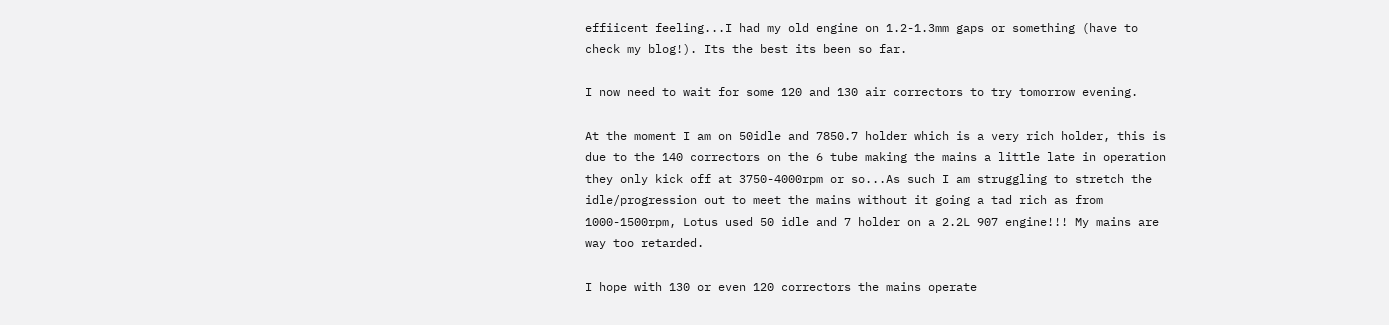effiicent feeling...I had my old engine on 1.2-1.3mm gaps or something (have to check my blog!). Its the best its been so far.

I now need to wait for some 120 and 130 air correctors to try tomorrow evening.

At the moment I am on 50idle and 7850.7 holder which is a very rich holder, this is due to the 140 correctors on the 6 tube making the mains a little late in operation they only kick off at 3750-4000rpm or so...As such I am struggling to stretch the idle/progression out to meet the mains without it going a tad rich as from 1000-1500rpm, Lotus used 50 idle and 7 holder on a 2.2L 907 engine!!! My mains are way too retarded.

I hope with 130 or even 120 correctors the mains operate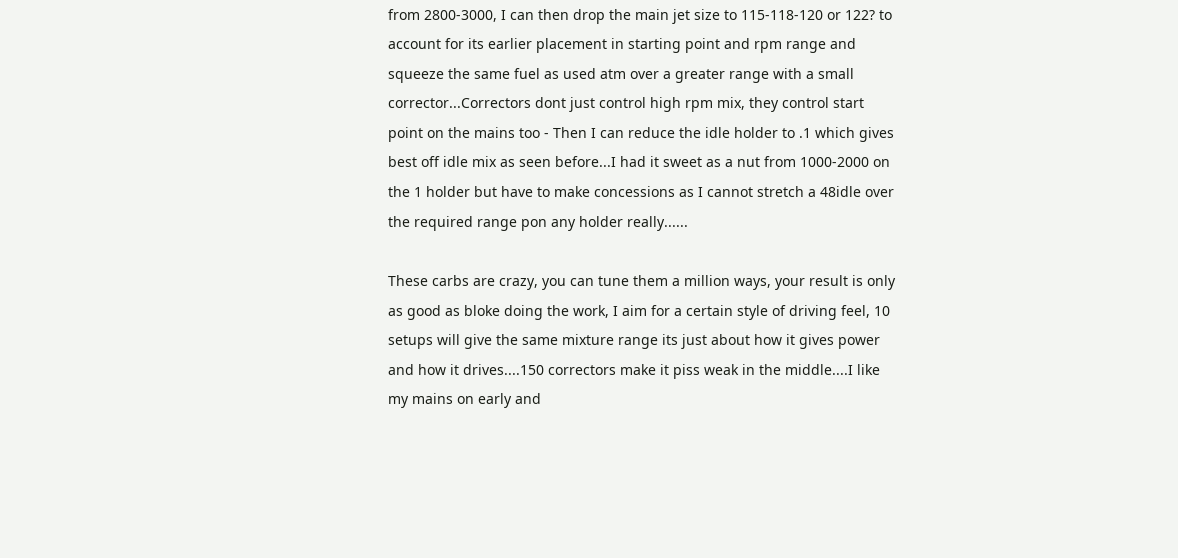from 2800-3000, I can then drop the main jet size to 115-118-120 or 122? to account for its earlier placement in starting point and rpm range and squeeze the same fuel as used atm over a greater range with a small corrector...Correctors dont just control high rpm mix, they control start point on the mains too - Then I can reduce the idle holder to .1 which gives best off idle mix as seen before...I had it sweet as a nut from 1000-2000 on the 1 holder but have to make concessions as I cannot stretch a 48idle over the required range pon any holder really......

These carbs are crazy, you can tune them a million ways, your result is only as good as bloke doing the work, I aim for a certain style of driving feel, 10 setups will give the same mixture range its just about how it gives power and how it drives....150 correctors make it piss weak in the middle....I like my mains on early and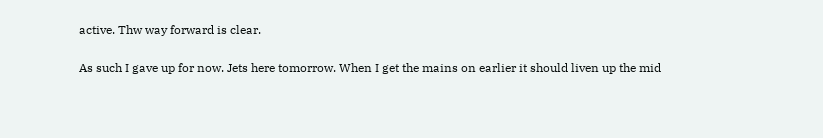active. Thw way forward is clear.

As such I gave up for now. Jets here tomorrow. When I get the mains on earlier it should liven up the mid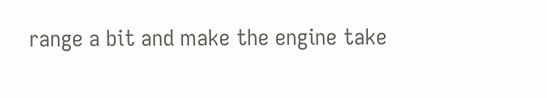range a bit and make the engine take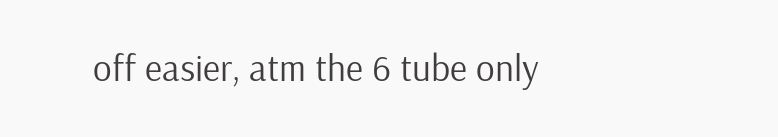off easier, atm the 6 tube only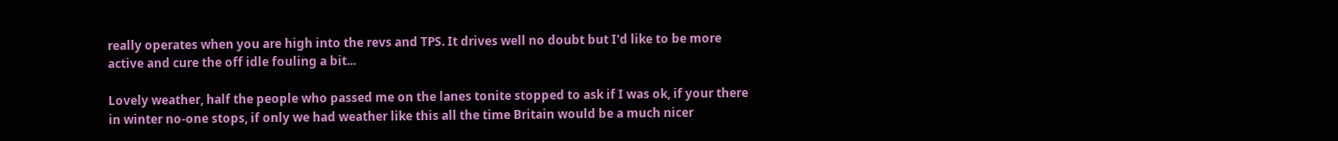really operates when you are high into the revs and TPS. It drives well no doubt but I'd like to be more active and cure the off idle fouling a bit...

Lovely weather, half the people who passed me on the lanes tonite stopped to ask if I was ok, if your there in winter no-one stops, if only we had weather like this all the time Britain would be a much nicer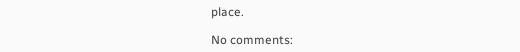place.

No comments: